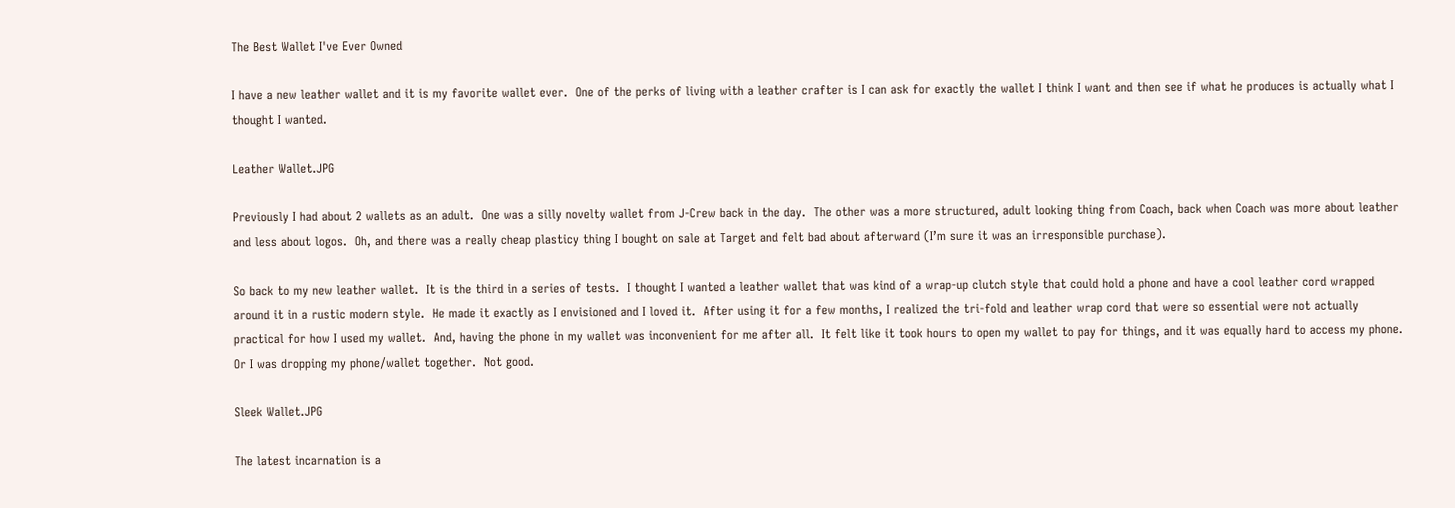The Best Wallet I've Ever Owned

I have a new leather wallet and it is my favorite wallet ever.  One of the perks of living with a leather crafter is I can ask for exactly the wallet I think I want and then see if what he produces is actually what I thought I wanted.

Leather Wallet.JPG

Previously I had about 2 wallets as an adult.  One was a silly novelty wallet from J-Crew back in the day.  The other was a more structured, adult looking thing from Coach, back when Coach was more about leather and less about logos.  Oh, and there was a really cheap plasticy thing I bought on sale at Target and felt bad about afterward (I’m sure it was an irresponsible purchase).

So back to my new leather wallet.  It is the third in a series of tests.  I thought I wanted a leather wallet that was kind of a wrap-up clutch style that could hold a phone and have a cool leather cord wrapped around it in a rustic modern style.  He made it exactly as I envisioned and I loved it.  After using it for a few months, I realized the tri-fold and leather wrap cord that were so essential were not actually practical for how I used my wallet.  And, having the phone in my wallet was inconvenient for me after all.  It felt like it took hours to open my wallet to pay for things, and it was equally hard to access my phone.  Or I was dropping my phone/wallet together.  Not good.

Sleek Wallet.JPG

The latest incarnation is a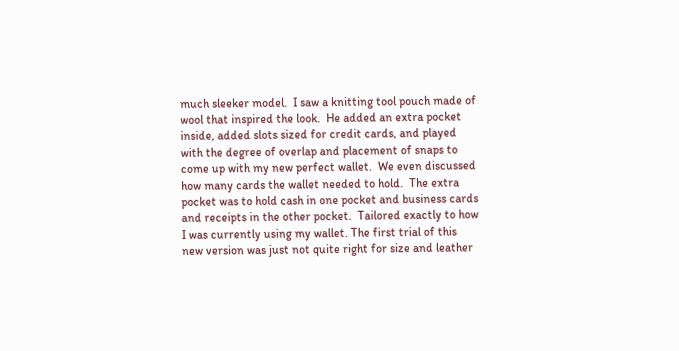much sleeker model.  I saw a knitting tool pouch made of wool that inspired the look.  He added an extra pocket inside, added slots sized for credit cards, and played with the degree of overlap and placement of snaps to come up with my new perfect wallet.  We even discussed how many cards the wallet needed to hold.  The extra pocket was to hold cash in one pocket and business cards and receipts in the other pocket.  Tailored exactly to how I was currently using my wallet. The first trial of this new version was just not quite right for size and leather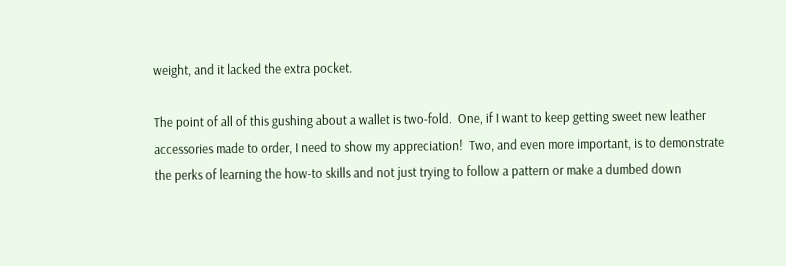weight, and it lacked the extra pocket.

The point of all of this gushing about a wallet is two-fold.  One, if I want to keep getting sweet new leather accessories made to order, I need to show my appreciation!  Two, and even more important, is to demonstrate the perks of learning the how-to skills and not just trying to follow a pattern or make a dumbed down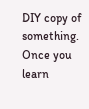DIY copy of something.  Once you learn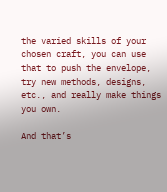the varied skills of your chosen craft, you can use that to push the envelope, try new methods, designs, etc., and really make things you own.

And that’s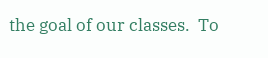the goal of our classes.  To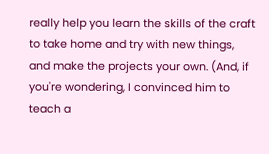really help you learn the skills of the craft to take home and try with new things, and make the projects your own. (And, if you're wondering, I convinced him to teach a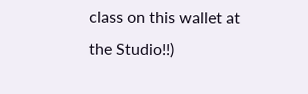class on this wallet at the Studio!!)